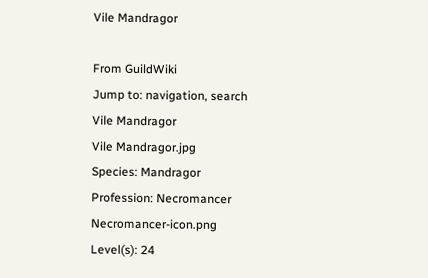Vile Mandragor

From GuildWiki
Jump to: navigation, search
Vile Mandragor
Vile Mandragor.jpg
Species: Mandragor
Profession: Necromancer Necromancer-icon.png
Level(s): 24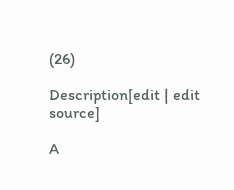(26)

Description[edit | edit source]

A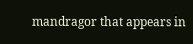mandragor that appears in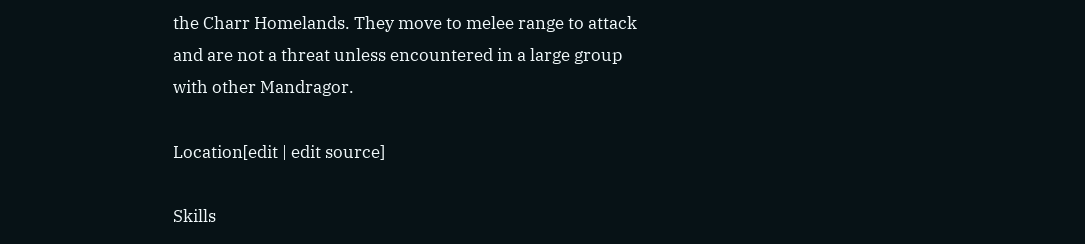the Charr Homelands. They move to melee range to attack and are not a threat unless encountered in a large group with other Mandragor.

Location[edit | edit source]

Skills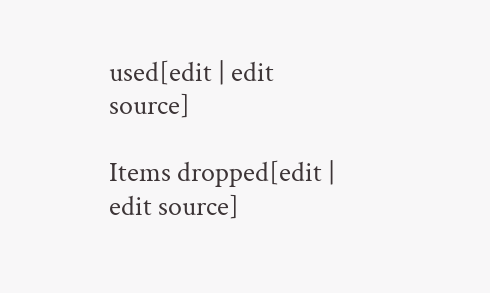used[edit | edit source]

Items dropped[edit | edit source]